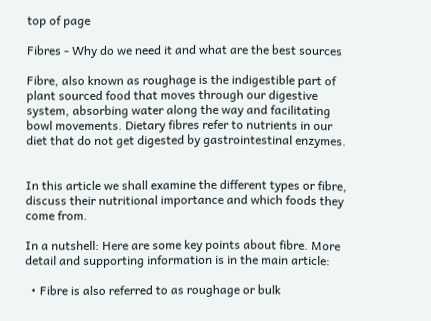top of page

Fibres - Why do we need it and what are the best sources

Fibre, also known as roughage is the indigestible part of plant sourced food that moves through our digestive system, absorbing water along the way and facilitating bowl movements. Dietary fibres refer to nutrients in our diet that do not get digested by gastrointestinal enzymes.


In this article we shall examine the different types or fibre, discuss their nutritional importance and which foods they come from.

In a nutshell: Here are some key points about fibre. More detail and supporting information is in the main article:

  • Fibre is also referred to as roughage or bulk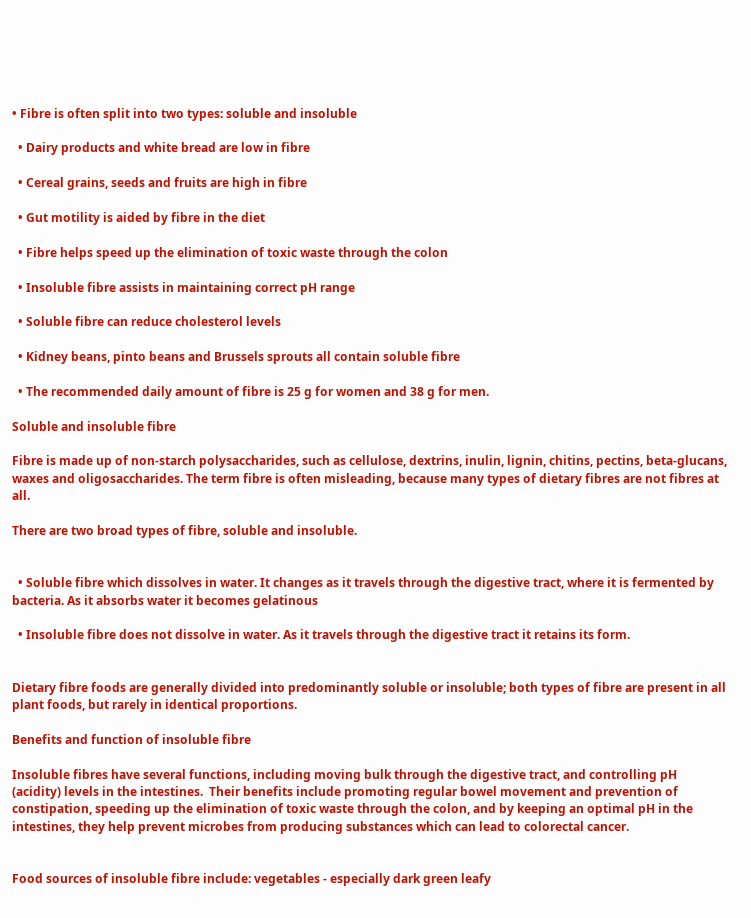• Fibre is often split into two types: soluble and insoluble

  • Dairy products and white bread are low in fibre

  • Cereal grains, seeds and fruits are high in fibre

  • Gut motility is aided by fibre in the diet

  • Fibre helps speed up the elimination of toxic waste through the colon

  • Insoluble fibre assists in maintaining correct pH range

  • Soluble fibre can reduce cholesterol levels

  • Kidney beans, pinto beans and Brussels sprouts all contain soluble fibre

  • The recommended daily amount of fibre is 25 g for women and 38 g for men.

Soluble and insoluble fibre

Fibre is made up of non-starch polysaccharides, such as cellulose, dextrins, inulin, lignin, chitins, pectins, beta-glucans, waxes and oligosaccharides. The term fibre is often misleading, because many types of dietary fibres are not fibres at all.

There are two broad types of fibre, soluble and insoluble.


  • Soluble fibre which dissolves in water. It changes as it travels through the digestive tract, where it is fermented by bacteria. As it absorbs water it becomes gelatinous

  • Insoluble fibre does not dissolve in water. As it travels through the digestive tract it retains its form.


Dietary fibre foods are generally divided into predominantly soluble or insoluble; both types of fibre are present in all plant foods, but rarely in identical proportions.

Benefits and function of insoluble fibre

Insoluble fibres have several functions, including moving bulk through the digestive tract, and controlling pH (acidity) levels in the intestines.  Their benefits include promoting regular bowel movement and prevention of constipation, speeding up the elimination of toxic waste through the colon, and by keeping an optimal pH in the intestines, they help prevent microbes from producing substances which can lead to colorectal cancer.


Food sources of insoluble fibre include: vegetables - especially dark green leafy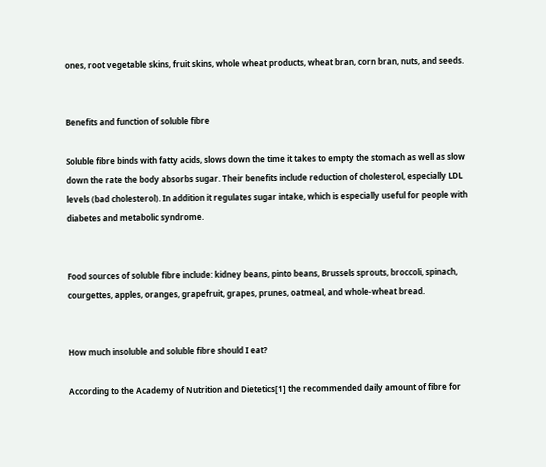ones, root vegetable skins, fruit skins, whole wheat products, wheat bran, corn bran, nuts, and seeds.


Benefits and function of soluble fibre

Soluble fibre binds with fatty acids, slows down the time it takes to empty the stomach as well as slow down the rate the body absorbs sugar. Their benefits include reduction of cholesterol, especially LDL levels (bad cholesterol). In addition it regulates sugar intake, which is especially useful for people with diabetes and metabolic syndrome.


Food sources of soluble fibre include: kidney beans, pinto beans, Brussels sprouts, broccoli, spinach, courgettes, apples, oranges, grapefruit, grapes, prunes, oatmeal, and whole-wheat bread.


How much insoluble and soluble fibre should I eat?

According to the Academy of Nutrition and Dietetics[1] the recommended daily amount of fibre for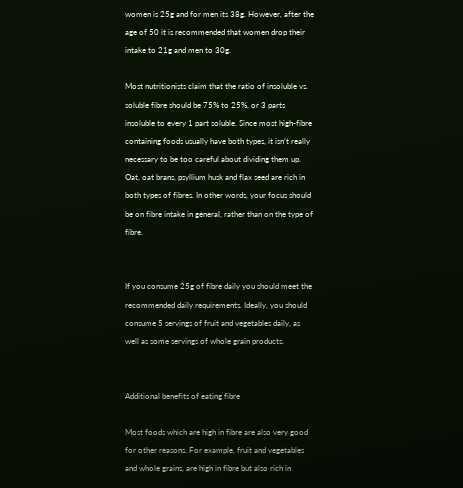women is 25g and for men its 38g. However, after the age of 50 it is recommended that women drop their intake to 21g and men to 30g.

Most nutritionists claim that the ratio of insoluble vs. soluble fibre should be 75% to 25%, or 3 parts insoluble to every 1 part soluble. Since most high-fibre containing foods usually have both types, it isn’t really necessary to be too careful about dividing them up.  Oat, oat brans, psyllium husk and flax seed are rich in both types of fibres. In other words, your focus should be on fibre intake in general, rather than on the type of fibre.


If you consume 25g of fibre daily you should meet the recommended daily requirements. Ideally, you should consume 5 servings of fruit and vegetables daily, as well as some servings of whole grain products.


Additional benefits of eating fibre

Most foods which are high in fibre are also very good for other reasons. For example, fruit and vegetables and whole grains, are high in fibre but also rich in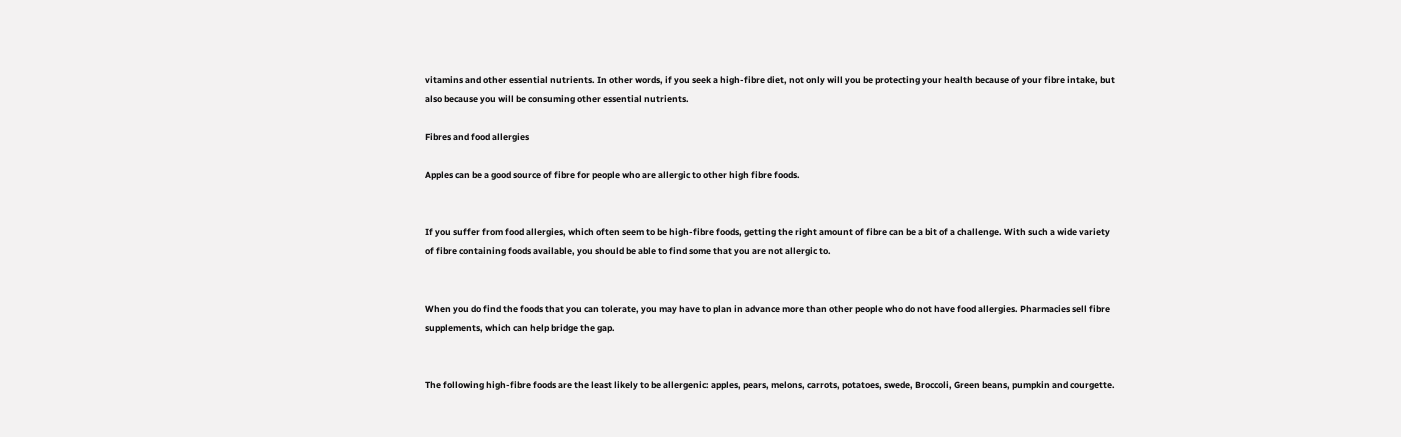vitamins and other essential nutrients. In other words, if you seek a high-fibre diet, not only will you be protecting your health because of your fibre intake, but also because you will be consuming other essential nutrients.

Fibres and food allergies

Apples can be a good source of fibre for people who are allergic to other high fibre foods.


If you suffer from food allergies, which often seem to be high-fibre foods, getting the right amount of fibre can be a bit of a challenge. With such a wide variety of fibre containing foods available, you should be able to find some that you are not allergic to.


When you do find the foods that you can tolerate, you may have to plan in advance more than other people who do not have food allergies. Pharmacies sell fibre supplements, which can help bridge the gap.


The following high-fibre foods are the least likely to be allergenic: apples, pears, melons, carrots, potatoes, swede, Broccoli, Green beans, pumpkin and courgette.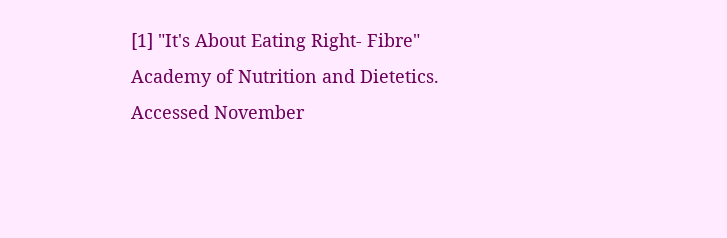[1] "It's About Eating Right- Fibre" Academy of Nutrition and Dietetics. Accessed November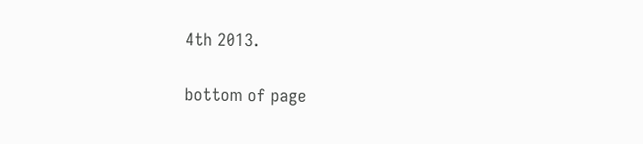4th 2013.

bottom of page